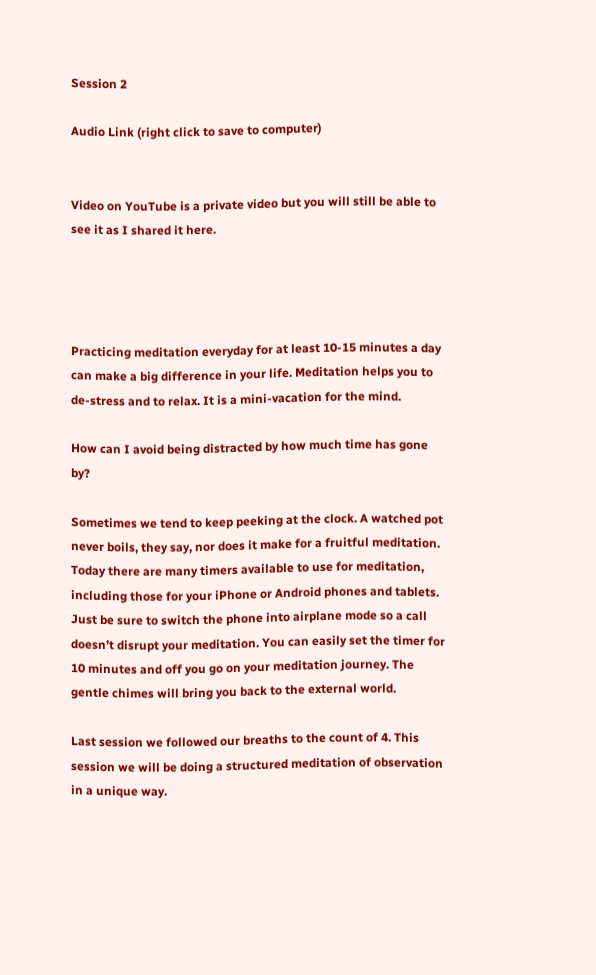Session 2

Audio Link (right click to save to computer)


Video on YouTube is a private video but you will still be able to see it as I shared it here.




Practicing meditation everyday for at least 10-15 minutes a day can make a big difference in your life. Meditation helps you to de-stress and to relax. It is a mini-vacation for the mind.

How can I avoid being distracted by how much time has gone by?

Sometimes we tend to keep peeking at the clock. A watched pot never boils, they say, nor does it make for a fruitful meditation. Today there are many timers available to use for meditation, including those for your iPhone or Android phones and tablets. Just be sure to switch the phone into airplane mode so a call doesn’t disrupt your meditation. You can easily set the timer for 10 minutes and off you go on your meditation journey. The gentle chimes will bring you back to the external world.

Last session we followed our breaths to the count of 4. This session we will be doing a structured meditation of observation in a unique way.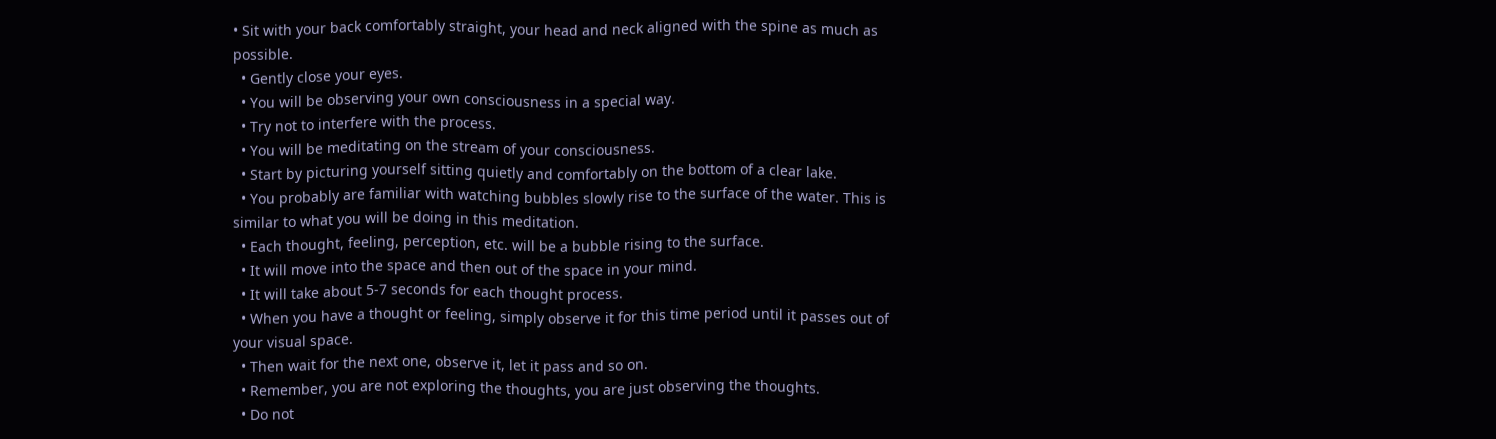• Sit with your back comfortably straight, your head and neck aligned with the spine as much as possible.
  • Gently close your eyes.
  • You will be observing your own consciousness in a special way.
  • Try not to interfere with the process.
  • You will be meditating on the stream of your consciousness.
  • Start by picturing yourself sitting quietly and comfortably on the bottom of a clear lake.
  • You probably are familiar with watching bubbles slowly rise to the surface of the water. This is similar to what you will be doing in this meditation.
  • Each thought, feeling, perception, etc. will be a bubble rising to the surface.
  • It will move into the space and then out of the space in your mind.
  • It will take about 5-7 seconds for each thought process.
  • When you have a thought or feeling, simply observe it for this time period until it passes out of your visual space.
  • Then wait for the next one, observe it, let it pass and so on.
  • Remember, you are not exploring the thoughts, you are just observing the thoughts.
  • Do not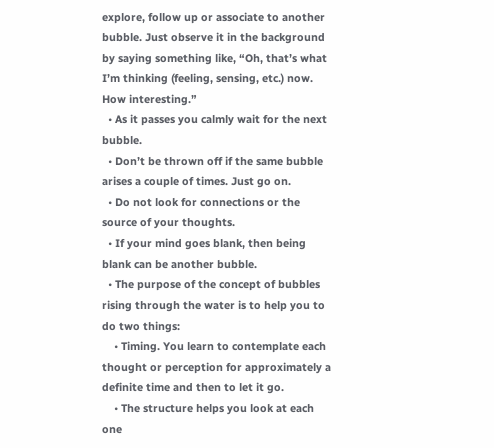explore, follow up or associate to another bubble. Just observe it in the background by saying something like, “Oh, that’s what I’m thinking (feeling, sensing, etc.) now. How interesting.”
  • As it passes you calmly wait for the next bubble.
  • Don’t be thrown off if the same bubble arises a couple of times. Just go on.
  • Do not look for connections or the source of your thoughts.
  • If your mind goes blank, then being blank can be another bubble.
  • The purpose of the concept of bubbles rising through the water is to help you to do two things:
    • Timing. You learn to contemplate each thought or perception for approximately a definite time and then to let it go.
    • The structure helps you look at each one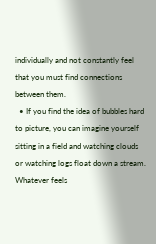individually and not constantly feel that you must find connections between them.
  • If you find the idea of bubbles hard to picture, you can imagine yourself sitting in a field and watching clouds or watching logs float down a stream. Whatever feels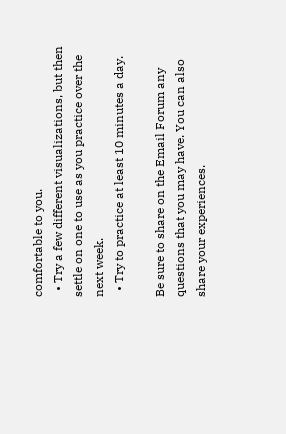comfortable to you.
  • Try a few different visualizations, but then settle on one to use as you practice over the next week.
  • Try to practice at least 10 minutes a day.

Be sure to share on the Email Forum any questions that you may have. You can also share your experiences.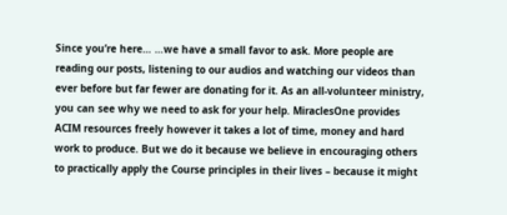Since you’re here… …we have a small favor to ask. More people are reading our posts, listening to our audios and watching our videos than ever before but far fewer are donating for it. As an all-volunteer ministry, you can see why we need to ask for your help. MiraclesOne provides ACIM resources freely however it takes a lot of time, money and hard work to produce. But we do it because we believe in encouraging others to practically apply the Course principles in their lives – because it might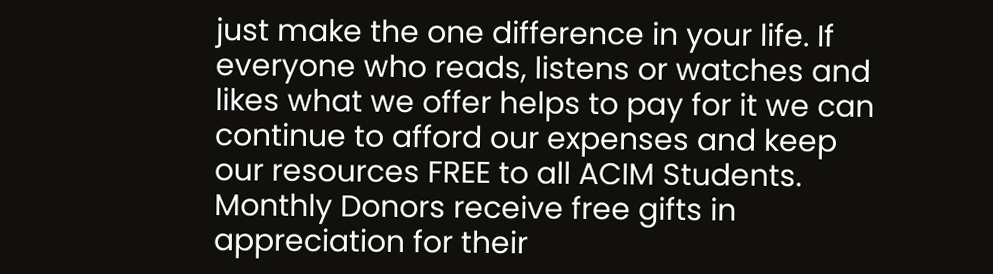just make the one difference in your life. If everyone who reads, listens or watches and likes what we offer helps to pay for it we can continue to afford our expenses and keep our resources FREE to all ACIM Students. Monthly Donors receive free gifts in appreciation for their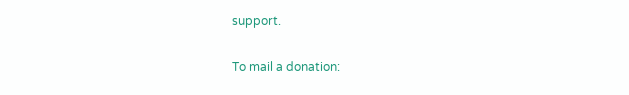support.

To mail a donation: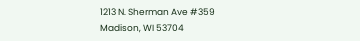1213 N. Sherman Ave #359
Madison, WI 53704